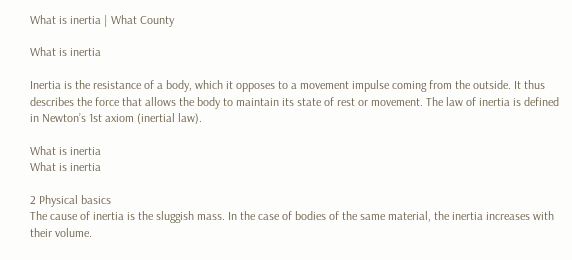What is inertia | What County

What is inertia

Inertia is the resistance of a body, which it opposes to a movement impulse coming from the outside. It thus describes the force that allows the body to maintain its state of rest or movement. The law of inertia is defined in Newton’s 1st axiom (inertial law).

What is inertia
What is inertia

2 Physical basics
The cause of inertia is the sluggish mass. In the case of bodies of the same material, the inertia increases with their volume.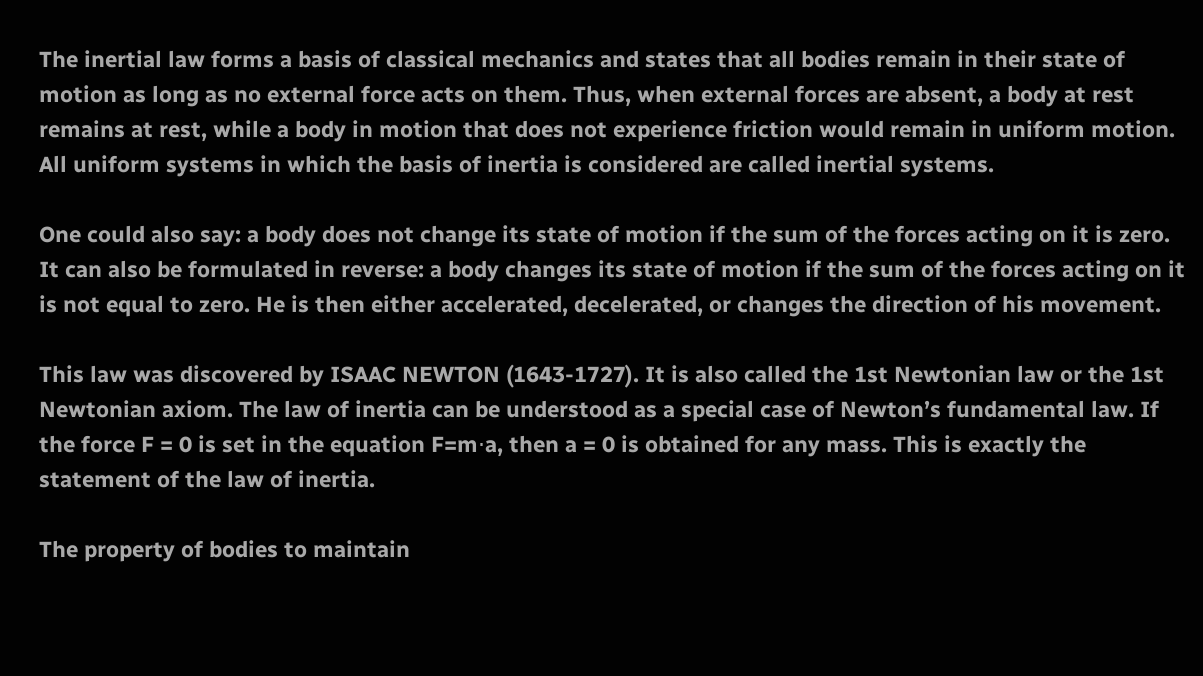The inertial law forms a basis of classical mechanics and states that all bodies remain in their state of motion as long as no external force acts on them. Thus, when external forces are absent, a body at rest remains at rest, while a body in motion that does not experience friction would remain in uniform motion. All uniform systems in which the basis of inertia is considered are called inertial systems.

One could also say: a body does not change its state of motion if the sum of the forces acting on it is zero.
It can also be formulated in reverse: a body changes its state of motion if the sum of the forces acting on it is not equal to zero. He is then either accelerated, decelerated, or changes the direction of his movement.

This law was discovered by ISAAC NEWTON (1643-1727). It is also called the 1st Newtonian law or the 1st Newtonian axiom. The law of inertia can be understood as a special case of Newton’s fundamental law. If the force F = 0 is set in the equation F=m⋅a, then a = 0 is obtained for any mass. This is exactly the statement of the law of inertia.

The property of bodies to maintain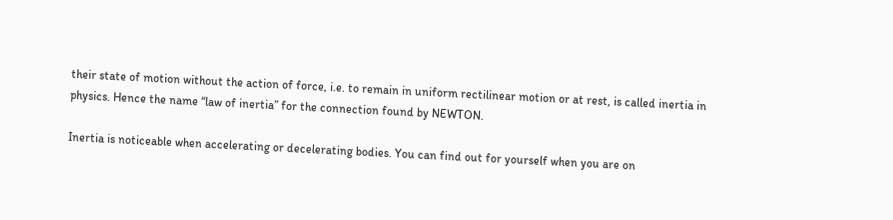their state of motion without the action of force, i.e. to remain in uniform rectilinear motion or at rest, is called inertia in physics. Hence the name “law of inertia” for the connection found by NEWTON.

Inertia is noticeable when accelerating or decelerating bodies. You can find out for yourself when you are on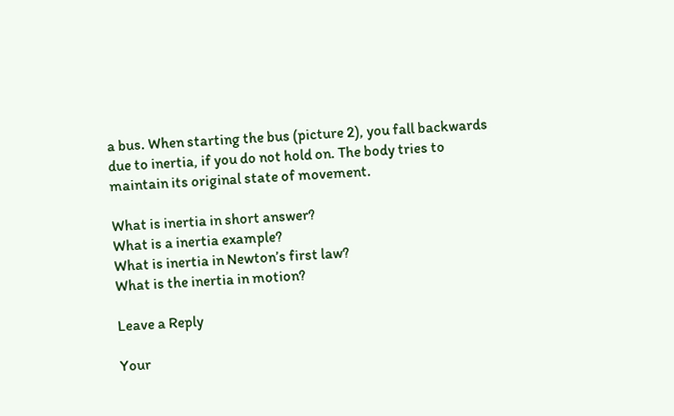a bus. When starting the bus (picture 2), you fall backwards due to inertia, if you do not hold on. The body tries to maintain its original state of movement.

What is inertia in short answer?
What is a inertia example?
What is inertia in Newton’s first law?
What is the inertia in motion?

Leave a Reply

Your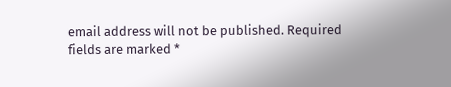email address will not be published. Required fields are marked *